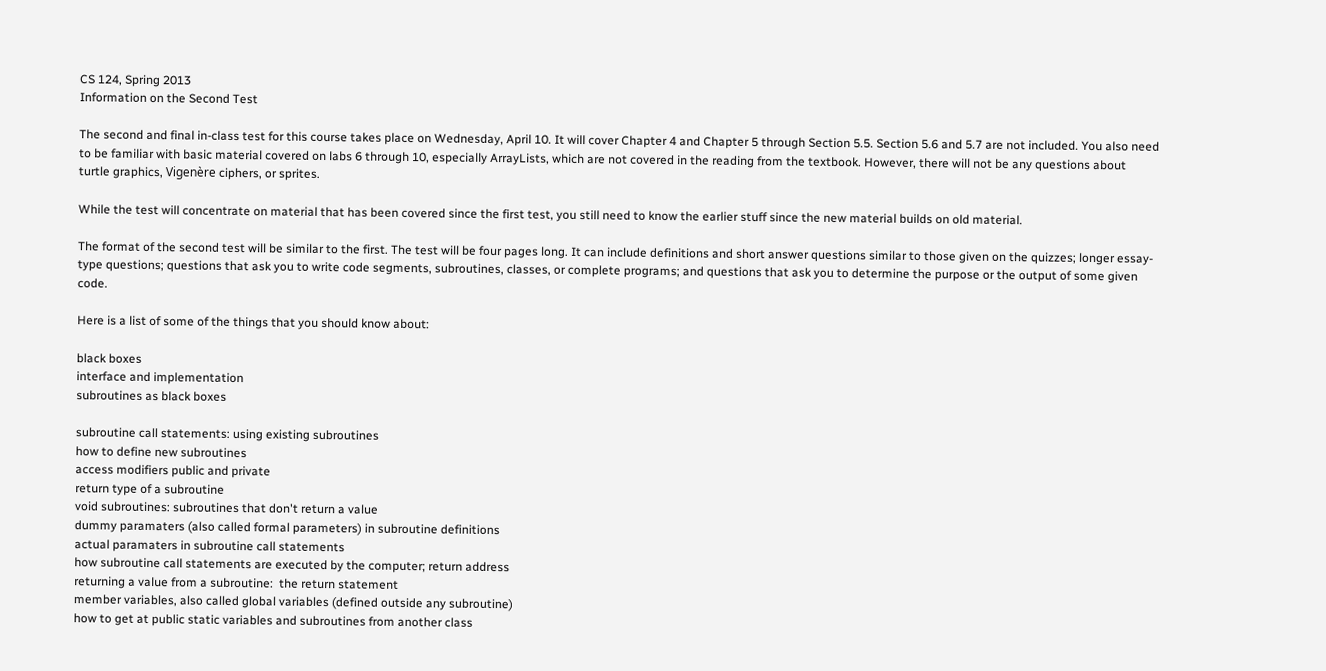CS 124, Spring 2013
Information on the Second Test

The second and final in-class test for this course takes place on Wednesday, April 10. It will cover Chapter 4 and Chapter 5 through Section 5.5. Section 5.6 and 5.7 are not included. You also need to be familiar with basic material covered on labs 6 through 10, especially ArrayLists, which are not covered in the reading from the textbook. However, there will not be any questions about turtle graphics, Vigenère ciphers, or sprites.

While the test will concentrate on material that has been covered since the first test, you still need to know the earlier stuff since the new material builds on old material.

The format of the second test will be similar to the first. The test will be four pages long. It can include definitions and short answer questions similar to those given on the quizzes; longer essay-type questions; questions that ask you to write code segments, subroutines, classes, or complete programs; and questions that ask you to determine the purpose or the output of some given code.

Here is a list of some of the things that you should know about:

black boxes
interface and implementation
subroutines as black boxes

subroutine call statements: using existing subroutines
how to define new subroutines
access modifiers public and private
return type of a subroutine
void subroutines: subroutines that don't return a value
dummy paramaters (also called formal parameters) in subroutine definitions
actual paramaters in subroutine call statements
how subroutine call statements are executed by the computer; return address
returning a value from a subroutine:  the return statement
member variables, also called global variables (defined outside any subroutine)
how to get at public static variables and subroutines from another class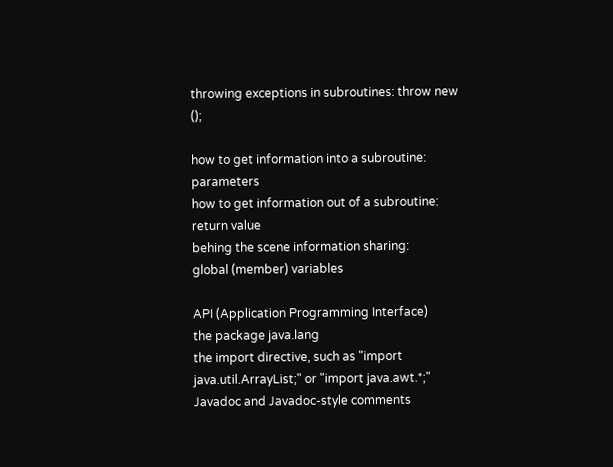throwing exceptions in subroutines: throw new ();

how to get information into a subroutine:    parameters
how to get information out of a subroutine:  return value
behing the scene information sharing:        global (member) variables

API (Application Programming Interface)
the package java.lang
the import directive, such as "import java.util.ArrayList;" or "import java.awt.*;"
Javadoc and Javadoc-style comments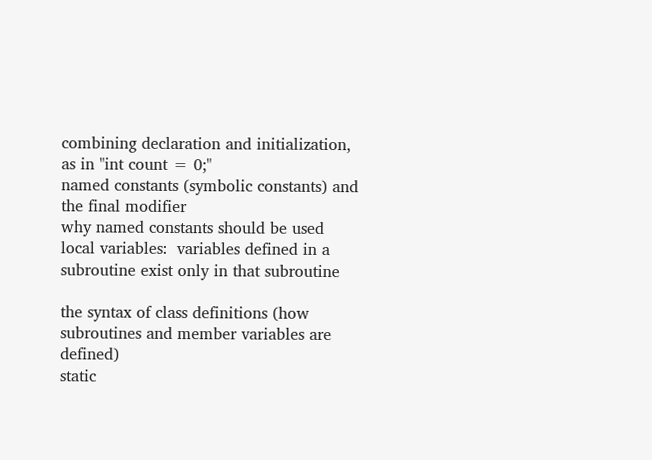combining declaration and initialization, as in "int count = 0;"
named constants (symbolic constants) and the final modifier
why named constants should be used
local variables:  variables defined in a subroutine exist only in that subroutine

the syntax of class definitions (how subroutines and member variables are defined)
static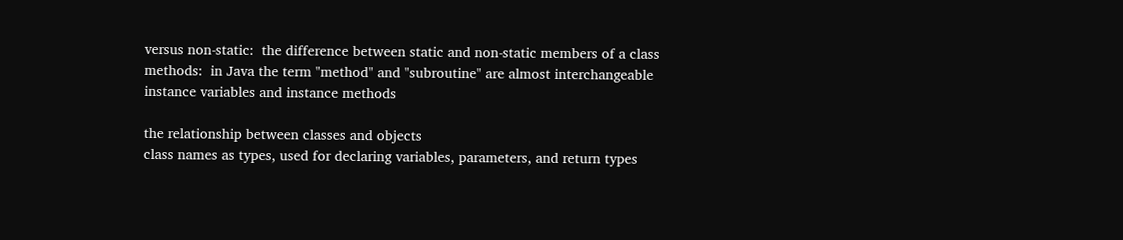versus non-static:  the difference between static and non-static members of a class
methods:  in Java the term "method" and "subroutine" are almost interchangeable
instance variables and instance methods

the relationship between classes and objects
class names as types, used for declaring variables, parameters, and return types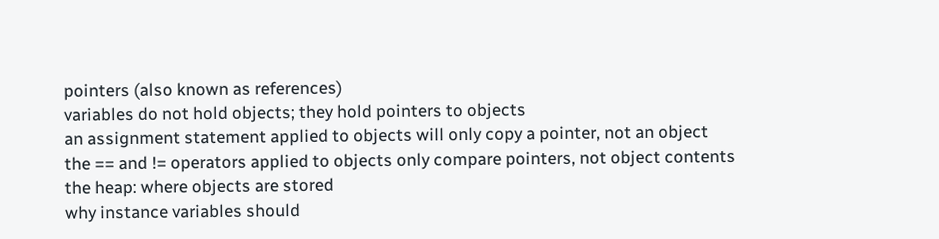pointers (also known as references)
variables do not hold objects; they hold pointers to objects
an assignment statement applied to objects will only copy a pointer, not an object
the == and != operators applied to objects only compare pointers, not object contents
the heap: where objects are stored
why instance variables should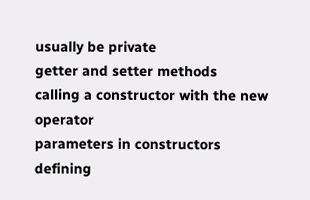usually be private
getter and setter methods
calling a constructor with the new operator
parameters in constructors
defining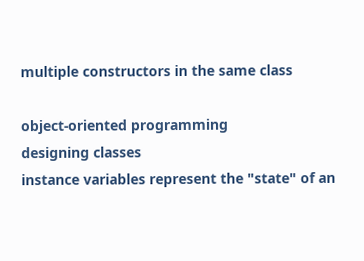multiple constructors in the same class

object-oriented programming
designing classes
instance variables represent the "state" of an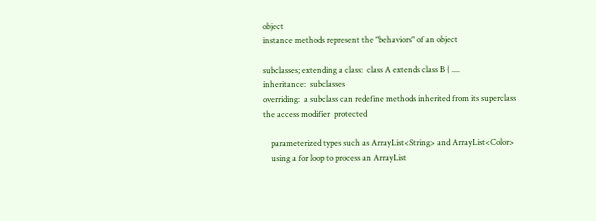object
instance methods represent the "behaviors" of an object

subclasses; extending a class:  class A extends class B { ....
inheritance:  subclasses
overriding:  a subclass can redefine methods inherited from its superclass
the access modifier  protected

    parameterized types such as ArrayList<String> and ArrayList<Color>
    using a for loop to process an ArrayList